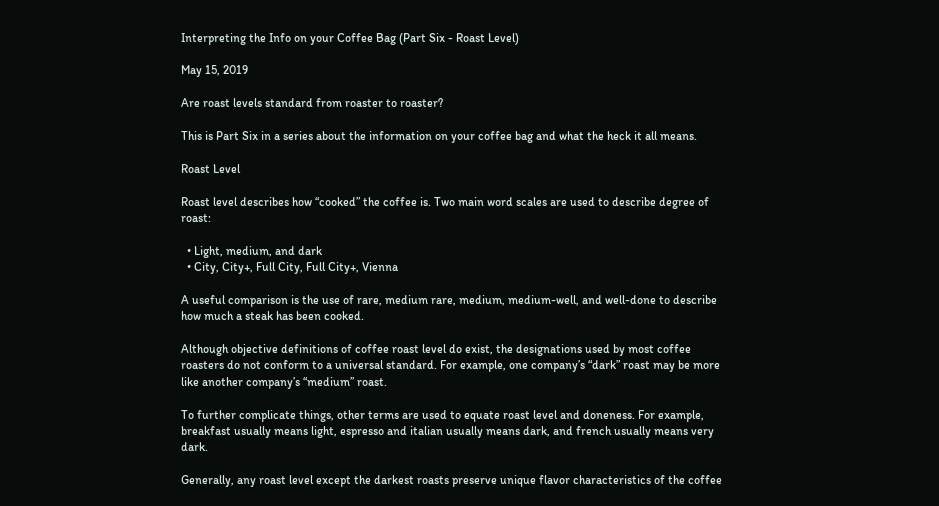Interpreting the Info on your Coffee Bag (Part Six - Roast Level)

May 15, 2019

Are roast levels standard from roaster to roaster?

This is Part Six in a series about the information on your coffee bag and what the heck it all means.

Roast Level

Roast level describes how “cooked” the coffee is. Two main word scales are used to describe degree of roast:

  • Light, medium, and dark
  • City, City+, Full City, Full City+, Vienna

A useful comparison is the use of rare, medium rare, medium, medium-well, and well-done to describe how much a steak has been cooked.

Although objective definitions of coffee roast level do exist, the designations used by most coffee roasters do not conform to a universal standard. For example, one company’s “dark” roast may be more like another company’s “medium” roast.

To further complicate things, other terms are used to equate roast level and doneness. For example, breakfast usually means light, espresso and italian usually means dark, and french usually means very dark.

Generally, any roast level except the darkest roasts preserve unique flavor characteristics of the coffee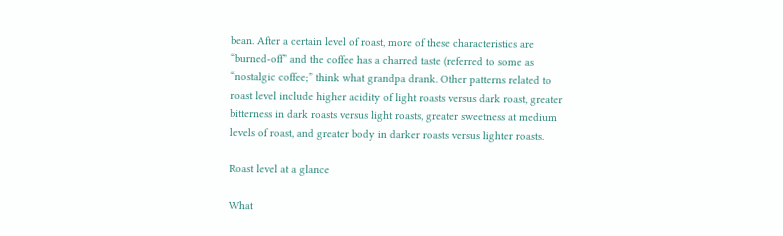bean. After a certain level of roast, more of these characteristics are “burned-off” and the coffee has a charred taste (referred to some as “nostalgic coffee;” think what grandpa drank. Other patterns related to roast level include higher acidity of light roasts versus dark roast, greater bitterness in dark roasts versus light roasts, greater sweetness at medium levels of roast, and greater body in darker roasts versus lighter roasts.

Roast level at a glance

What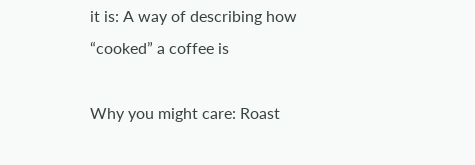it is: A way of describing how “cooked” a coffee is

Why you might care: Roast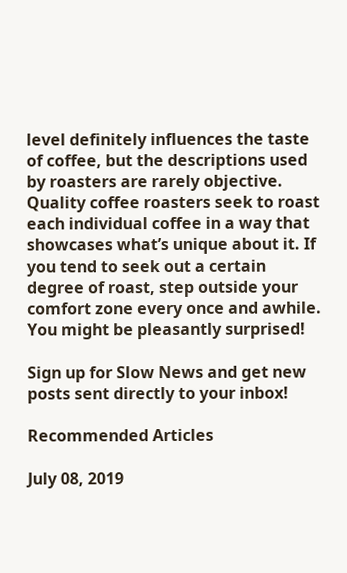level definitely influences the taste of coffee, but the descriptions used by roasters are rarely objective. Quality coffee roasters seek to roast each individual coffee in a way that showcases what’s unique about it. If you tend to seek out a certain degree of roast, step outside your comfort zone every once and awhile. You might be pleasantly surprised!

Sign up for Slow News and get new posts sent directly to your inbox!

Recommended Articles

July 08, 2019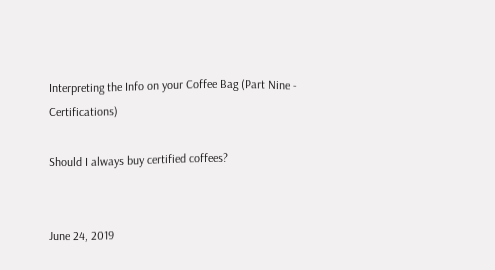Interpreting the Info on your Coffee Bag (Part Nine - Certifications)

Should I always buy certified coffees?


June 24, 2019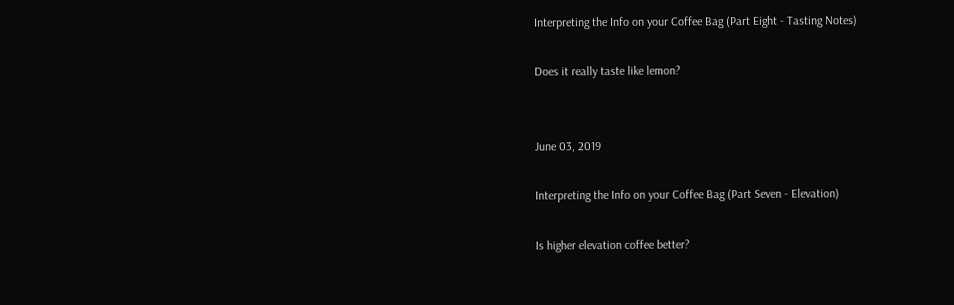Interpreting the Info on your Coffee Bag (Part Eight - Tasting Notes)

Does it really taste like lemon?


June 03, 2019

Interpreting the Info on your Coffee Bag (Part Seven - Elevation)

Is higher elevation coffee better?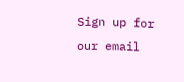Sign up for our email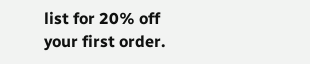list for 20% off your first order.